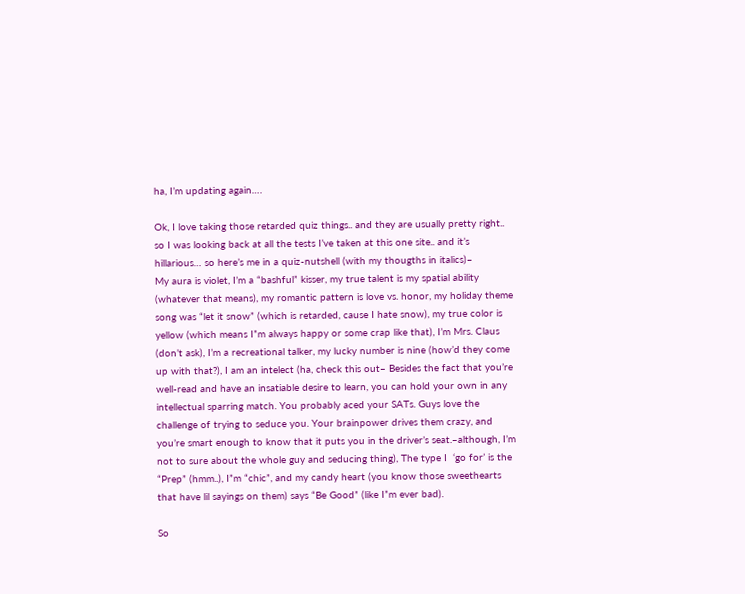ha, I’m updating again….

Ok, I love taking those retarded quiz things.. and they are usually pretty right.. so I was looking back at all the tests I’ve taken at this one site.. and it’s hillarious… so here’s me in a quiz-nutshell (with my thougths in italics)–
My aura is violet, I’m a “bashful” kisser, my true talent is my spatial ability (whatever that means), my romantic pattern is love vs. honor, my holiday theme song was “let it snow” (which is retarded, cause I hate snow), my true color is yellow (which means I”m always happy or some crap like that), I’m Mrs. Claus (don’t ask), I’m a recreational talker, my lucky number is nine (how’d they come up with that?), I am an intelect (ha, check this out– Besides the fact that you’re well-read and have an insatiable desire to learn, you can hold your own in any intellectual sparring match. You probably aced your SATs. Guys love the challenge of trying to seduce you. Your brainpower drives them crazy, and you’re smart enough to know that it puts you in the driver’s seat.–although, I’m not to sure about the whole guy and seducing thing), The type I  ‘go for’ is the “Prep” (hmm..), I”m “chic”, and my candy heart (you know those sweethearts that have lil sayings on them) says “Be Good” (like I”m ever bad).

So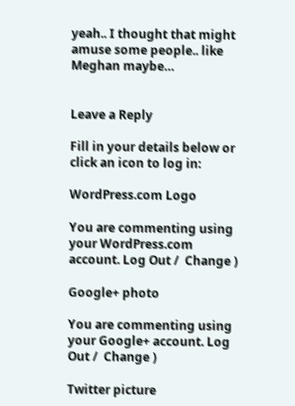yeah.. I thought that might amuse some people.. like Meghan maybe…


Leave a Reply

Fill in your details below or click an icon to log in:

WordPress.com Logo

You are commenting using your WordPress.com account. Log Out /  Change )

Google+ photo

You are commenting using your Google+ account. Log Out /  Change )

Twitter picture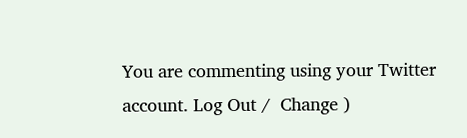You are commenting using your Twitter account. Log Out /  Change )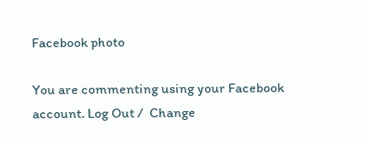Facebook photo

You are commenting using your Facebook account. Log Out /  Change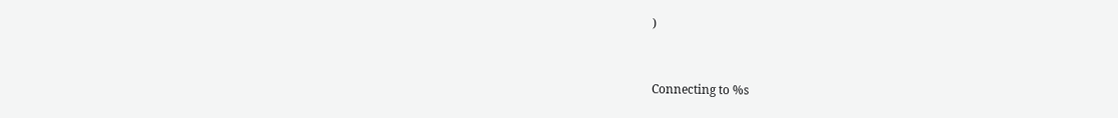)


Connecting to %s